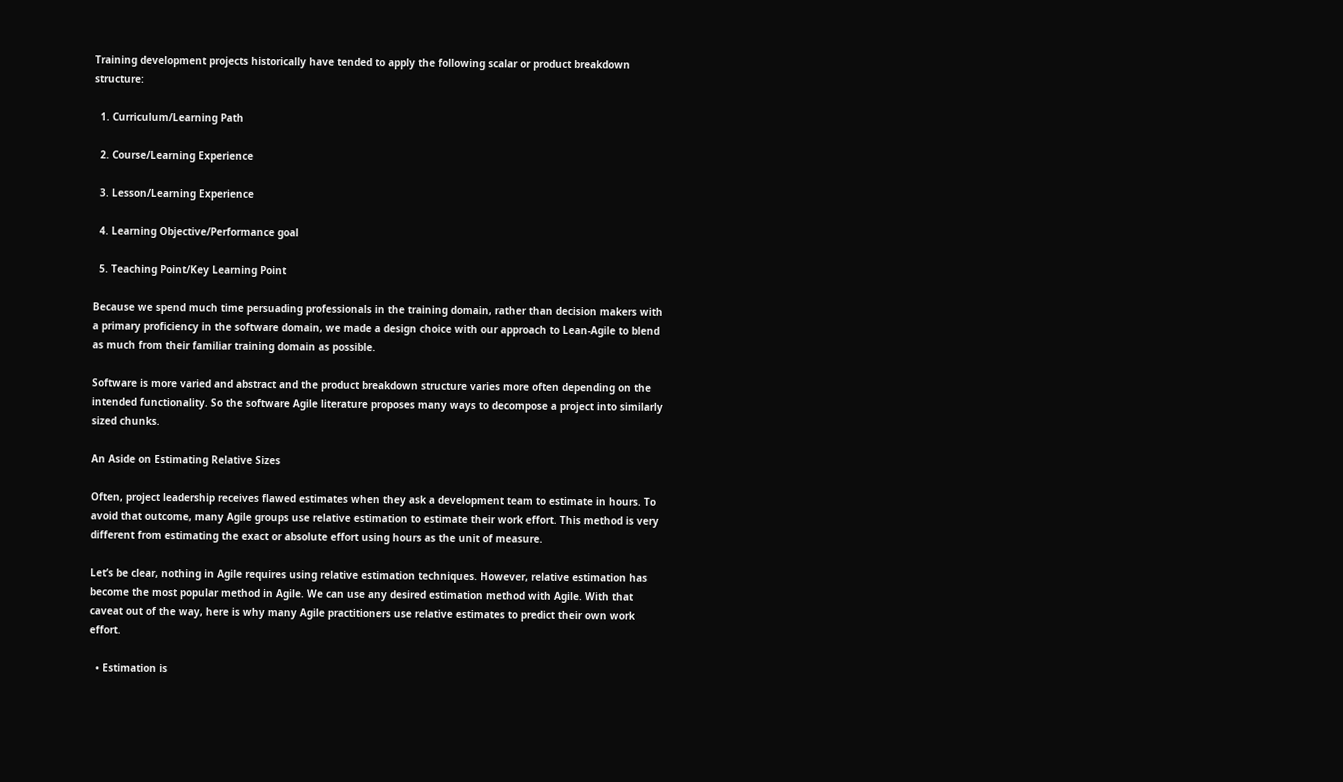Training development projects historically have tended to apply the following scalar or product breakdown structure:

  1. Curriculum/Learning Path

  2. Course/Learning Experience

  3. Lesson/Learning Experience

  4. Learning Objective/Performance goal

  5. Teaching Point/Key Learning Point

Because we spend much time persuading professionals in the training domain, rather than decision makers with a primary proficiency in the software domain, we made a design choice with our approach to Lean-Agile to blend as much from their familiar training domain as possible.

Software is more varied and abstract and the product breakdown structure varies more often depending on the intended functionality. So the software Agile literature proposes many ways to decompose a project into similarly sized chunks.

An Aside on Estimating Relative Sizes

Often, project leadership receives flawed estimates when they ask a development team to estimate in hours. To avoid that outcome, many Agile groups use relative estimation to estimate their work effort. This method is very different from estimating the exact or absolute effort using hours as the unit of measure.

Let’s be clear, nothing in Agile requires using relative estimation techniques. However, relative estimation has become the most popular method in Agile. We can use any desired estimation method with Agile. With that caveat out of the way, here is why many Agile practitioners use relative estimates to predict their own work effort.

  • Estimation is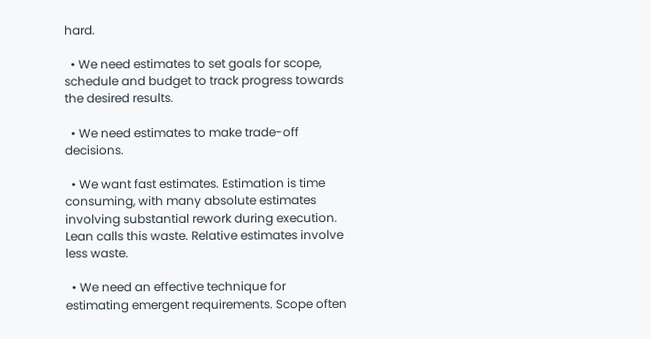hard.

  • We need estimates to set goals for scope, schedule and budget to track progress towards the desired results.

  • We need estimates to make trade-off decisions.

  • We want fast estimates. Estimation is time consuming, with many absolute estimates involving substantial rework during execution. Lean calls this waste. Relative estimates involve less waste.

  • We need an effective technique for estimating emergent requirements. Scope often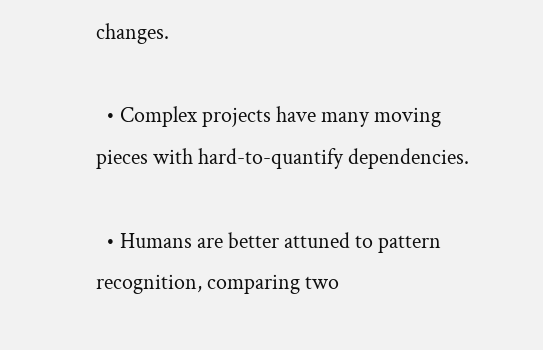changes.

  • Complex projects have many moving pieces with hard-to-quantify dependencies.

  • Humans are better attuned to pattern recognition, comparing two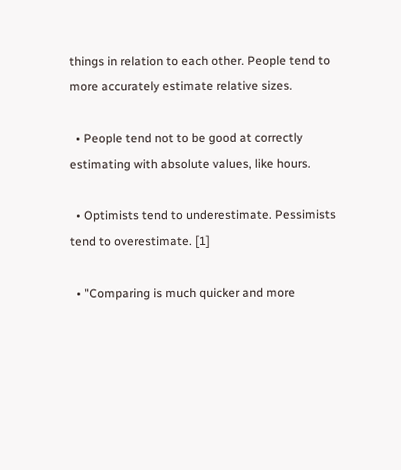things in relation to each other. People tend to more accurately estimate relative sizes.

  • People tend not to be good at correctly estimating with absolute values, like hours.

  • Optimists tend to underestimate. Pessimists tend to overestimate. [1]

  • "Comparing is much quicker and more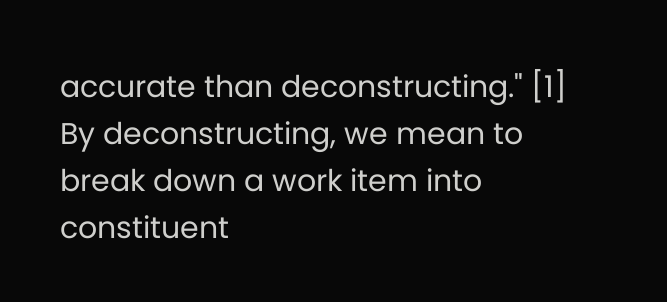accurate than deconstructing." [1] By deconstructing, we mean to break down a work item into constituent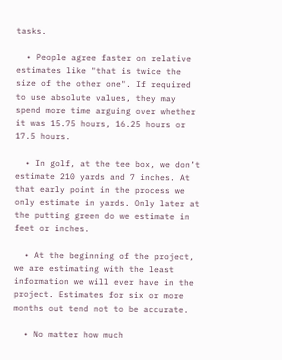tasks.

  • People agree faster on relative estimates like "that is twice the size of the other one". If required to use absolute values, they may spend more time arguing over whether it was 15.75 hours, 16.25 hours or 17.5 hours.

  • In golf, at the tee box, we don’t estimate 210 yards and 7 inches. At that early point in the process we only estimate in yards. Only later at the putting green do we estimate in feet or inches.

  • At the beginning of the project, we are estimating with the least information we will ever have in the project. Estimates for six or more months out tend not to be accurate.

  • No matter how much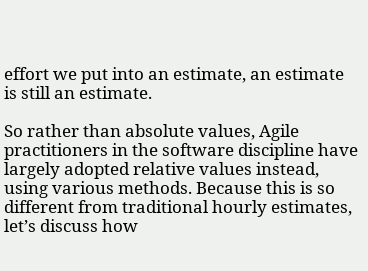effort we put into an estimate, an estimate is still an estimate.

So rather than absolute values, Agile practitioners in the software discipline have largely adopted relative values instead, using various methods. Because this is so different from traditional hourly estimates, let’s discuss how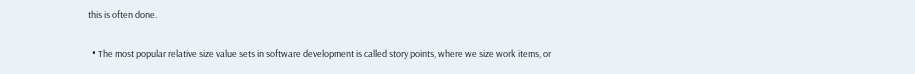this is often done.

  • The most popular relative size value sets in software development is called story points, where we size work items, or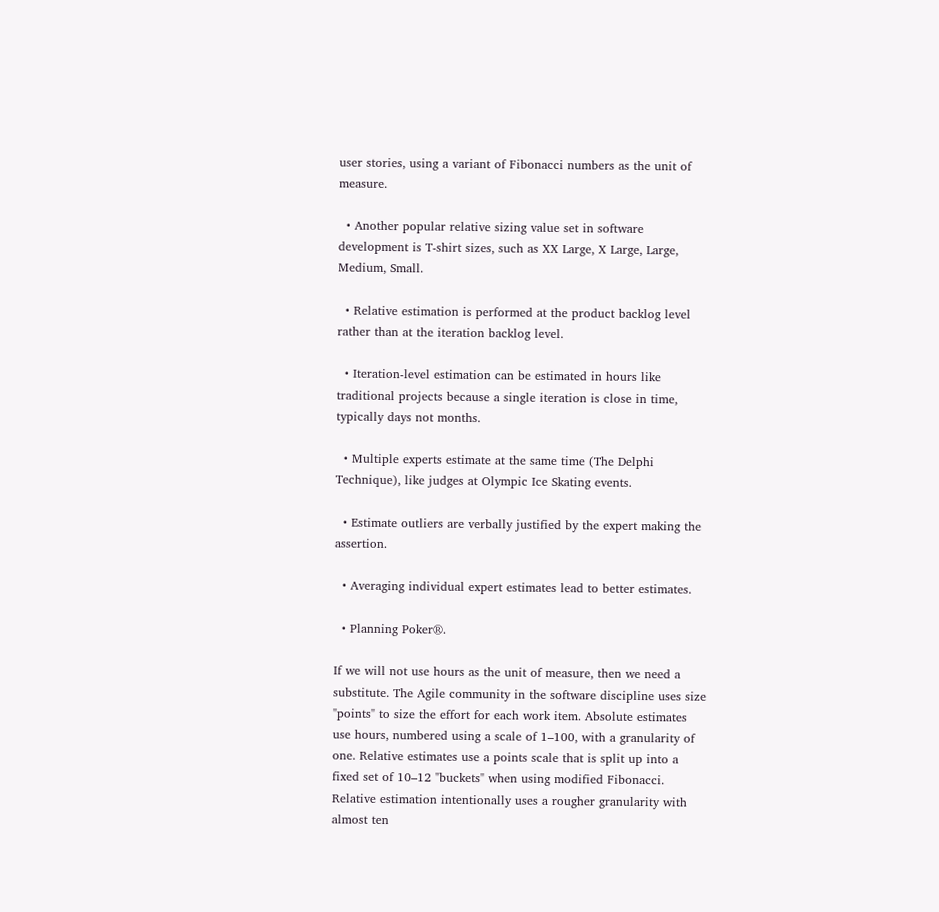user stories, using a variant of Fibonacci numbers as the unit of measure.

  • Another popular relative sizing value set in software development is T-shirt sizes, such as XX Large, X Large, Large, Medium, Small.

  • Relative estimation is performed at the product backlog level rather than at the iteration backlog level.

  • Iteration-level estimation can be estimated in hours like traditional projects because a single iteration is close in time, typically days not months.

  • Multiple experts estimate at the same time (The Delphi Technique), like judges at Olympic Ice Skating events.

  • Estimate outliers are verbally justified by the expert making the assertion.

  • Averaging individual expert estimates lead to better estimates.

  • Planning Poker®.

If we will not use hours as the unit of measure, then we need a substitute. The Agile community in the software discipline uses size "points" to size the effort for each work item. Absolute estimates use hours, numbered using a scale of 1–100, with a granularity of one. Relative estimates use a points scale that is split up into a fixed set of 10–12 "buckets" when using modified Fibonacci. Relative estimation intentionally uses a rougher granularity with almost ten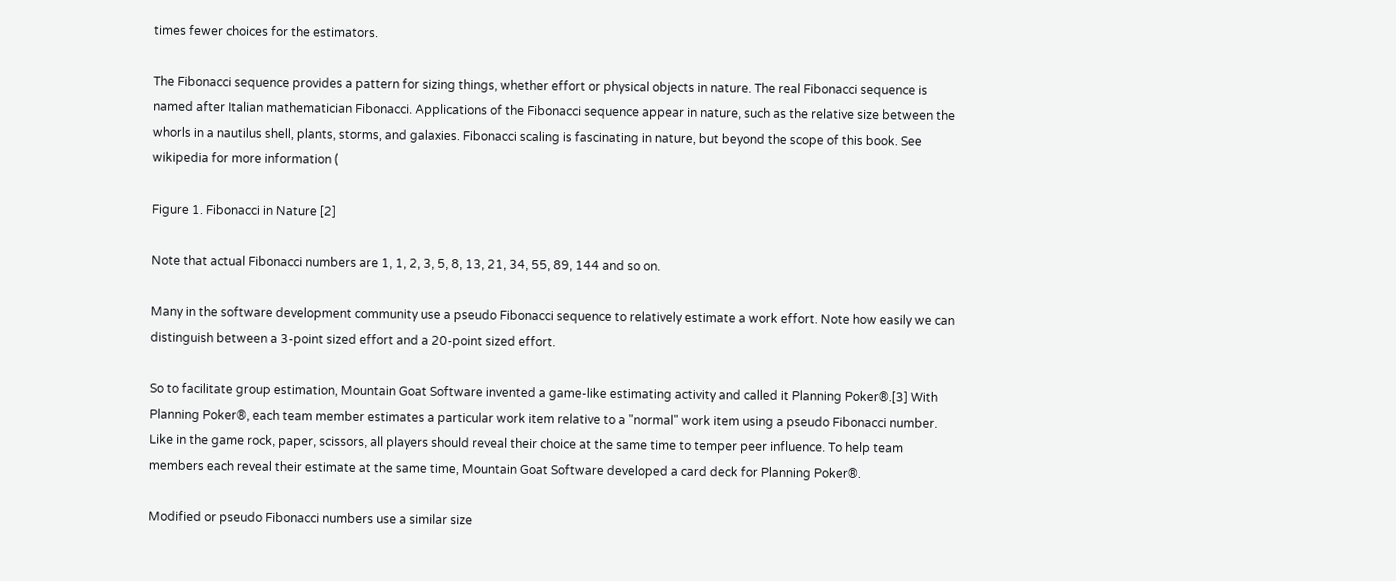times fewer choices for the estimators.

The Fibonacci sequence provides a pattern for sizing things, whether effort or physical objects in nature. The real Fibonacci sequence is named after Italian mathematician Fibonacci. Applications of the Fibonacci sequence appear in nature, such as the relative size between the whorls in a nautilus shell, plants, storms, and galaxies. Fibonacci scaling is fascinating in nature, but beyond the scope of this book. See wikipedia for more information (

Figure 1. Fibonacci in Nature [2]

Note that actual Fibonacci numbers are 1, 1, 2, 3, 5, 8, 13, 21, 34, 55, 89, 144 and so on.

Many in the software development community use a pseudo Fibonacci sequence to relatively estimate a work effort. Note how easily we can distinguish between a 3-point sized effort and a 20-point sized effort.

So to facilitate group estimation, Mountain Goat Software invented a game-like estimating activity and called it Planning Poker®.[3] With Planning Poker®, each team member estimates a particular work item relative to a "normal" work item using a pseudo Fibonacci number. Like in the game rock, paper, scissors, all players should reveal their choice at the same time to temper peer influence. To help team members each reveal their estimate at the same time, Mountain Goat Software developed a card deck for Planning Poker®.

Modified or pseudo Fibonacci numbers use a similar size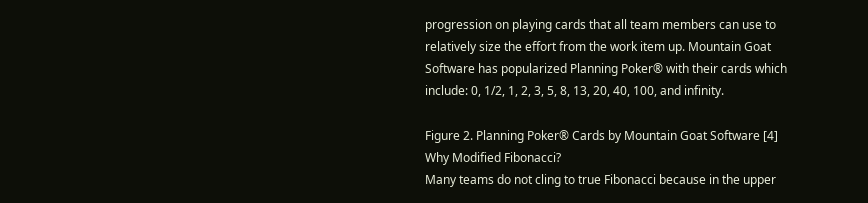progression on playing cards that all team members can use to relatively size the effort from the work item up. Mountain Goat Software has popularized Planning Poker® with their cards which include: 0, 1/2, 1, 2, 3, 5, 8, 13, 20, 40, 100, and infinity.

Figure 2. Planning Poker® Cards by Mountain Goat Software [4]
Why Modified Fibonacci?
Many teams do not cling to true Fibonacci because in the upper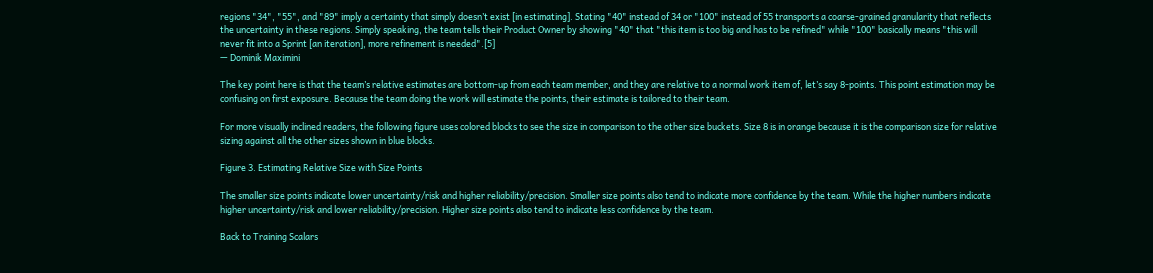regions "34", "55", and "89" imply a certainty that simply doesn’t exist [in estimating]. Stating "40" instead of 34 or "100" instead of 55 transports a coarse-grained granularity that reflects the uncertainty in these regions. Simply speaking, the team tells their Product Owner by showing "40" that "this item is too big and has to be refined" while "100" basically means "this will never fit into a Sprint [an iteration], more refinement is needed".[5]
— Dominik Maximini

The key point here is that the team’s relative estimates are bottom-up from each team member, and they are relative to a normal work item of, let’s say 8-points. This point estimation may be confusing on first exposure. Because the team doing the work will estimate the points, their estimate is tailored to their team.

For more visually inclined readers, the following figure uses colored blocks to see the size in comparison to the other size buckets. Size 8 is in orange because it is the comparison size for relative sizing against all the other sizes shown in blue blocks.

Figure 3. Estimating Relative Size with Size Points

The smaller size points indicate lower uncertainty/risk and higher reliability/precision. Smaller size points also tend to indicate more confidence by the team. While the higher numbers indicate higher uncertainty/risk and lower reliability/precision. Higher size points also tend to indicate less confidence by the team.

Back to Training Scalars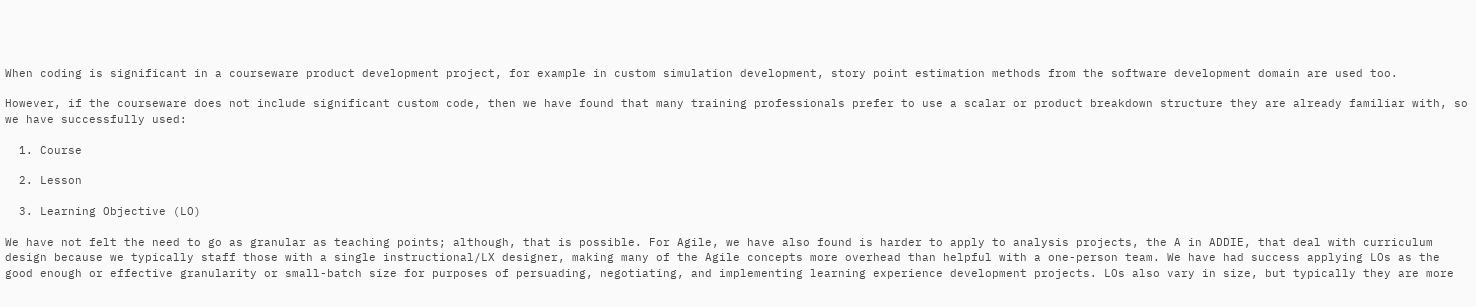When coding is significant in a courseware product development project, for example in custom simulation development, story point estimation methods from the software development domain are used too.

However, if the courseware does not include significant custom code, then we have found that many training professionals prefer to use a scalar or product breakdown structure they are already familiar with, so we have successfully used:

  1. Course

  2. Lesson

  3. Learning Objective (LO)

We have not felt the need to go as granular as teaching points; although, that is possible. For Agile, we have also found is harder to apply to analysis projects, the A in ADDIE, that deal with curriculum design because we typically staff those with a single instructional/LX designer, making many of the Agile concepts more overhead than helpful with a one-person team. We have had success applying LOs as the good enough or effective granularity or small-batch size for purposes of persuading, negotiating, and implementing learning experience development projects. LOs also vary in size, but typically they are more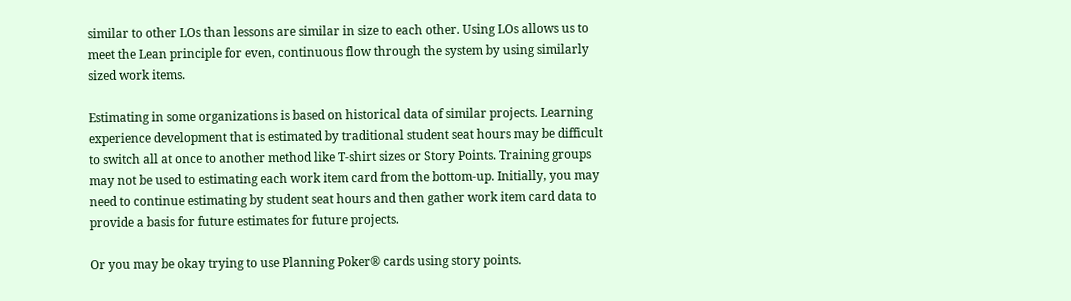similar to other LOs than lessons are similar in size to each other. Using LOs allows us to meet the Lean principle for even, continuous flow through the system by using similarly sized work items.

Estimating in some organizations is based on historical data of similar projects. Learning experience development that is estimated by traditional student seat hours may be difficult to switch all at once to another method like T-shirt sizes or Story Points. Training groups may not be used to estimating each work item card from the bottom-up. Initially, you may need to continue estimating by student seat hours and then gather work item card data to provide a basis for future estimates for future projects.

Or you may be okay trying to use Planning Poker® cards using story points.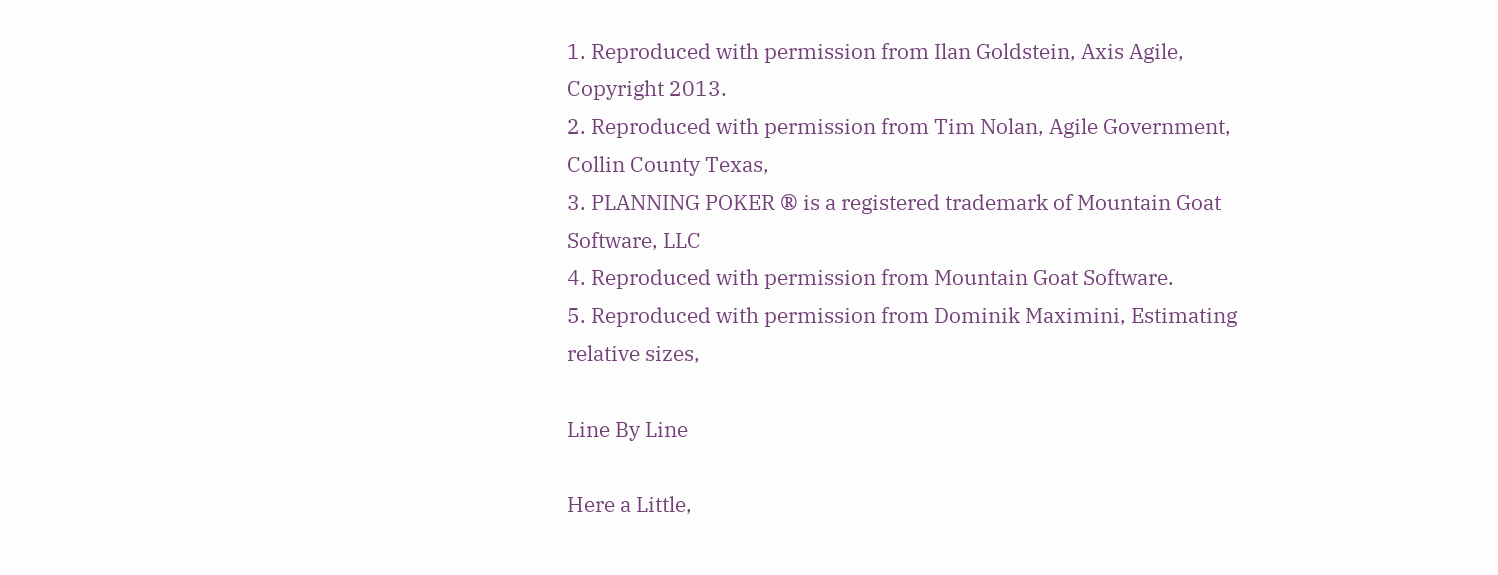1. Reproduced with permission from Ilan Goldstein, Axis Agile, Copyright 2013.
2. Reproduced with permission from Tim Nolan, Agile Government, Collin County Texas,
3. PLANNING POKER ® is a registered trademark of Mountain Goat Software, LLC
4. Reproduced with permission from Mountain Goat Software.
5. Reproduced with permission from Dominik Maximini, Estimating relative sizes,

Line By Line

Here a Little,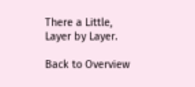There a Little, Layer by Layer.

Back to Overview